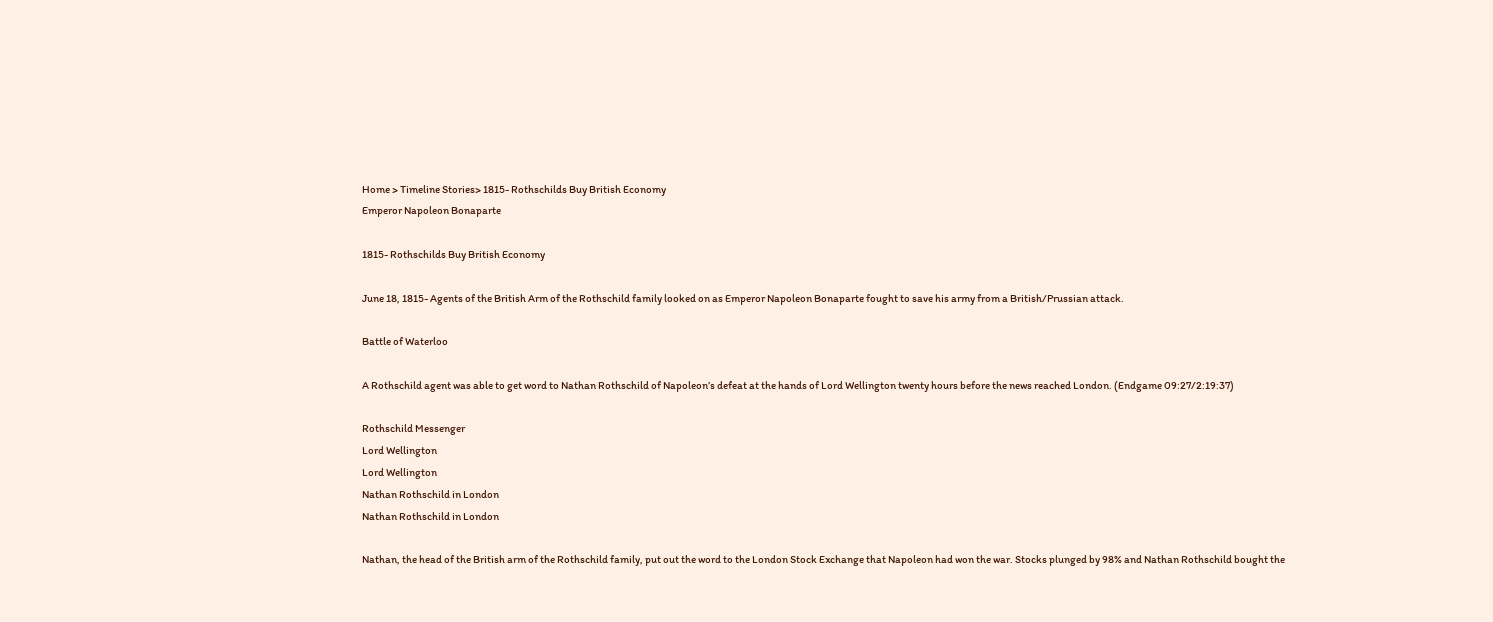Home > Timeline Stories> 1815- Rothschilds Buy British Economy
Emperor Napoleon Bonaparte

1815- Rothschilds Buy British Economy

June 18, 1815- Agents of the British Arm of the Rothschild family looked on as Emperor Napoleon Bonaparte fought to save his army from a British/Prussian attack.

Battle of Waterloo

A Rothschild agent was able to get word to Nathan Rothschild of Napoleon’s defeat at the hands of Lord Wellington twenty hours before the news reached London. (Endgame 09:27/2:19:37)

Rothschild Messenger
Lord Wellington
Lord Wellington
Nathan Rothschild in London
Nathan Rothschild in London

Nathan, the head of the British arm of the Rothschild family, put out the word to the London Stock Exchange that Napoleon had won the war. Stocks plunged by 98% and Nathan Rothschild bought the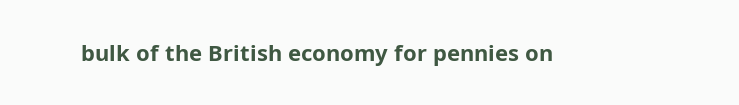bulk of the British economy for pennies on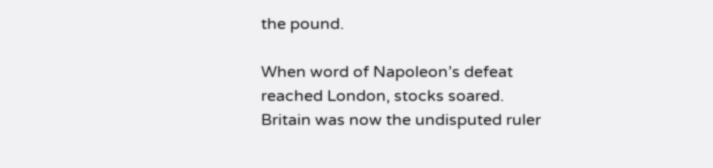the pound.

When word of Napoleon’s defeat reached London, stocks soared. Britain was now the undisputed ruler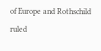of Europe and Rothschild ruled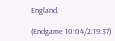England.

(Endgame 10:04/2:19:37)